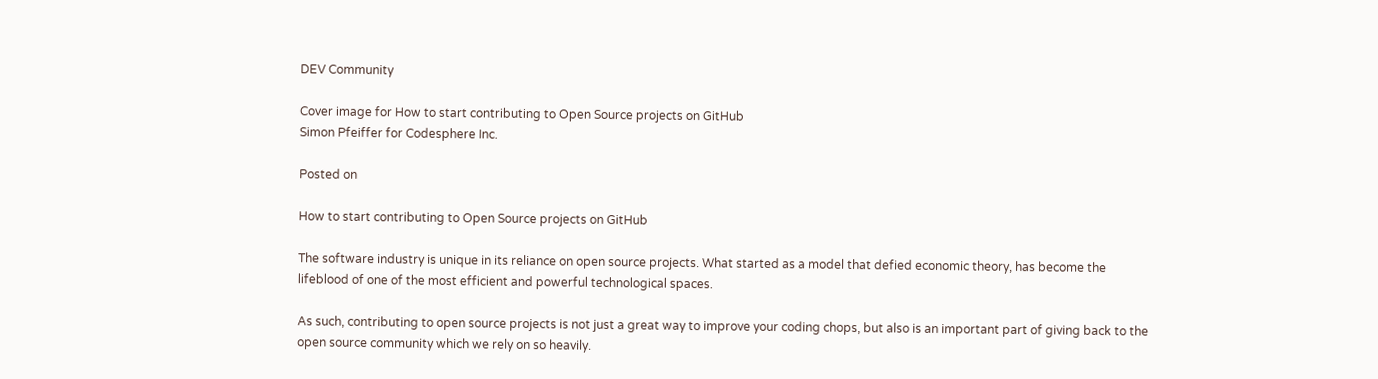DEV Community

Cover image for How to start contributing to Open Source projects on GitHub
Simon Pfeiffer for Codesphere Inc.

Posted on

How to start contributing to Open Source projects on GitHub

The software industry is unique in its reliance on open source projects. What started as a model that defied economic theory, has become the lifeblood of one of the most efficient and powerful technological spaces.

As such, contributing to open source projects is not just a great way to improve your coding chops, but also is an important part of giving back to the open source community which we rely on so heavily.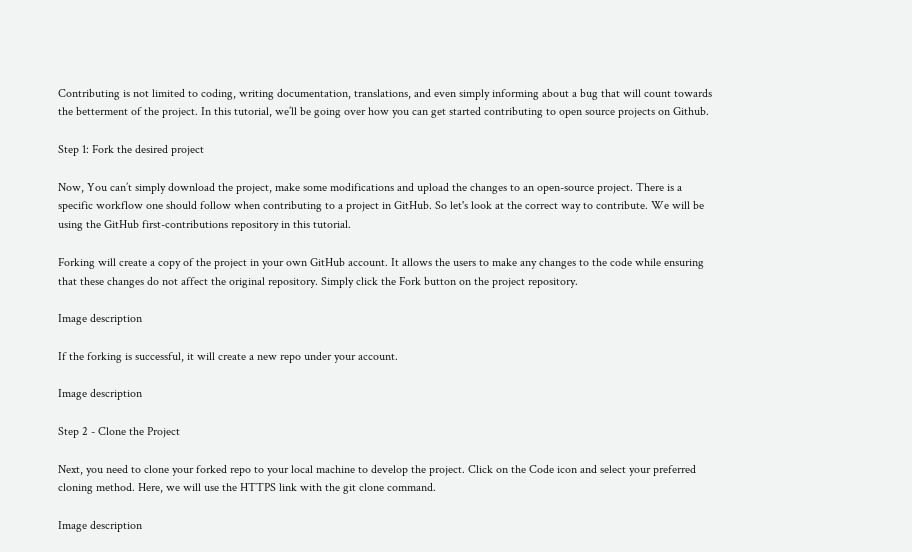Contributing is not limited to coding, writing documentation, translations, and even simply informing about a bug that will count towards the betterment of the project. In this tutorial, we’ll be going over how you can get started contributing to open source projects on Github.

Step 1: Fork the desired project

Now, You can’t simply download the project, make some modifications and upload the changes to an open-source project. There is a specific workflow one should follow when contributing to a project in GitHub. So let's look at the correct way to contribute. We will be using the GitHub first-contributions repository in this tutorial.

Forking will create a copy of the project in your own GitHub account. It allows the users to make any changes to the code while ensuring that these changes do not affect the original repository. Simply click the Fork button on the project repository.

Image description

If the forking is successful, it will create a new repo under your account.

Image description

Step 2 - Clone the Project

Next, you need to clone your forked repo to your local machine to develop the project. Click on the Code icon and select your preferred cloning method. Here, we will use the HTTPS link with the git clone command.

Image description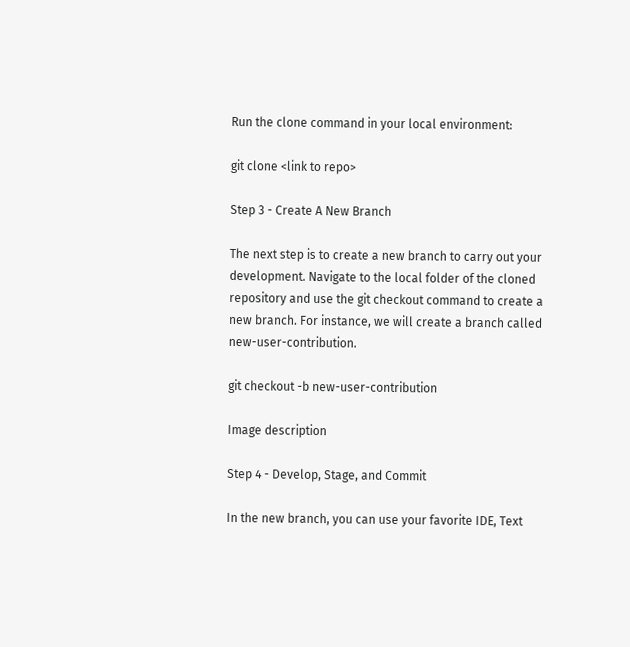Run the clone command in your local environment:

git clone <link to repo>

Step 3 - Create A New Branch

The next step is to create a new branch to carry out your development. Navigate to the local folder of the cloned repository and use the git checkout command to create a new branch. For instance, we will create a branch called new-user-contribution.

git checkout -b new-user-contribution

Image description

Step 4 - Develop, Stage, and Commit

In the new branch, you can use your favorite IDE, Text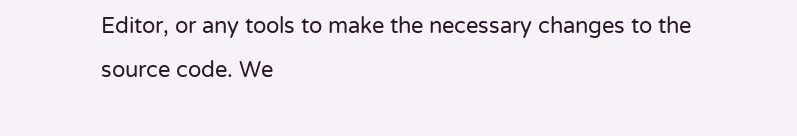Editor, or any tools to make the necessary changes to the source code. We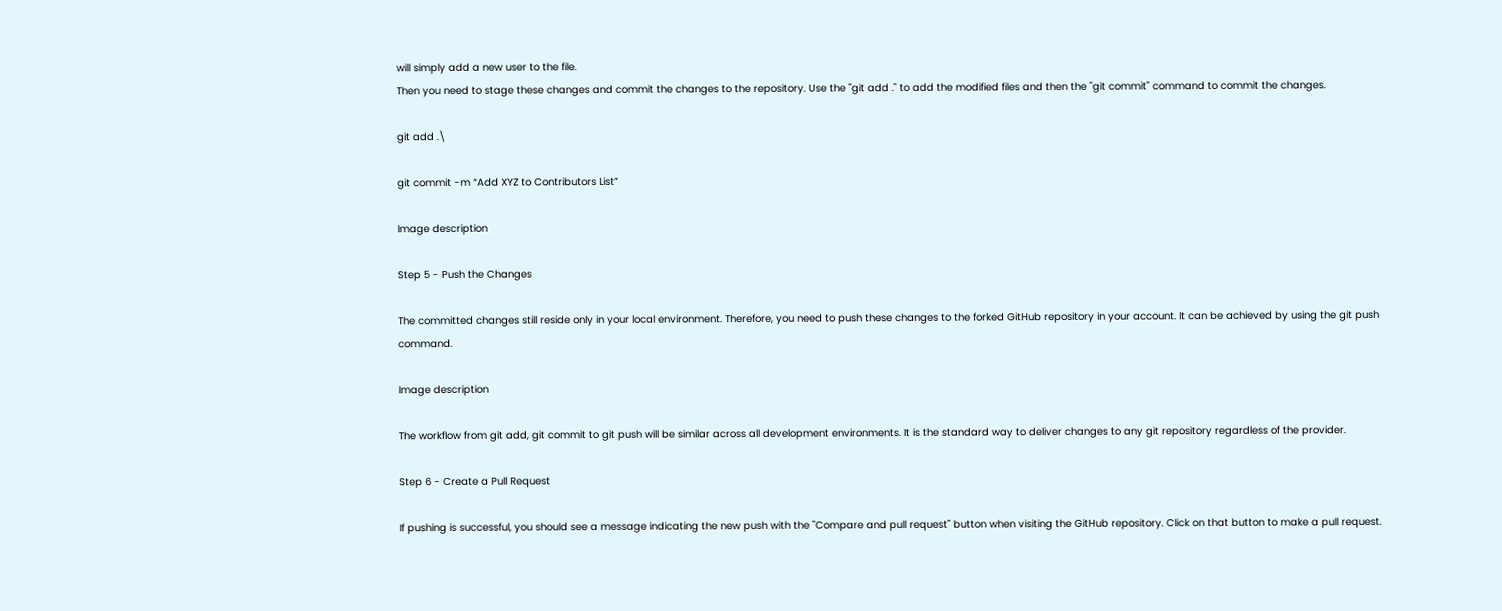will simply add a new user to the file.
Then you need to stage these changes and commit the changes to the repository. Use the "git add ." to add the modified files and then the "git commit" command to commit the changes.

git add .\

git commit -m “Add XYZ to Contributors List”

Image description

Step 5 - Push the Changes

The committed changes still reside only in your local environment. Therefore, you need to push these changes to the forked GitHub repository in your account. It can be achieved by using the git push command.

Image description

The workflow from git add, git commit to git push will be similar across all development environments. It is the standard way to deliver changes to any git repository regardless of the provider.

Step 6 - Create a Pull Request

If pushing is successful, you should see a message indicating the new push with the "Compare and pull request" button when visiting the GitHub repository. Click on that button to make a pull request.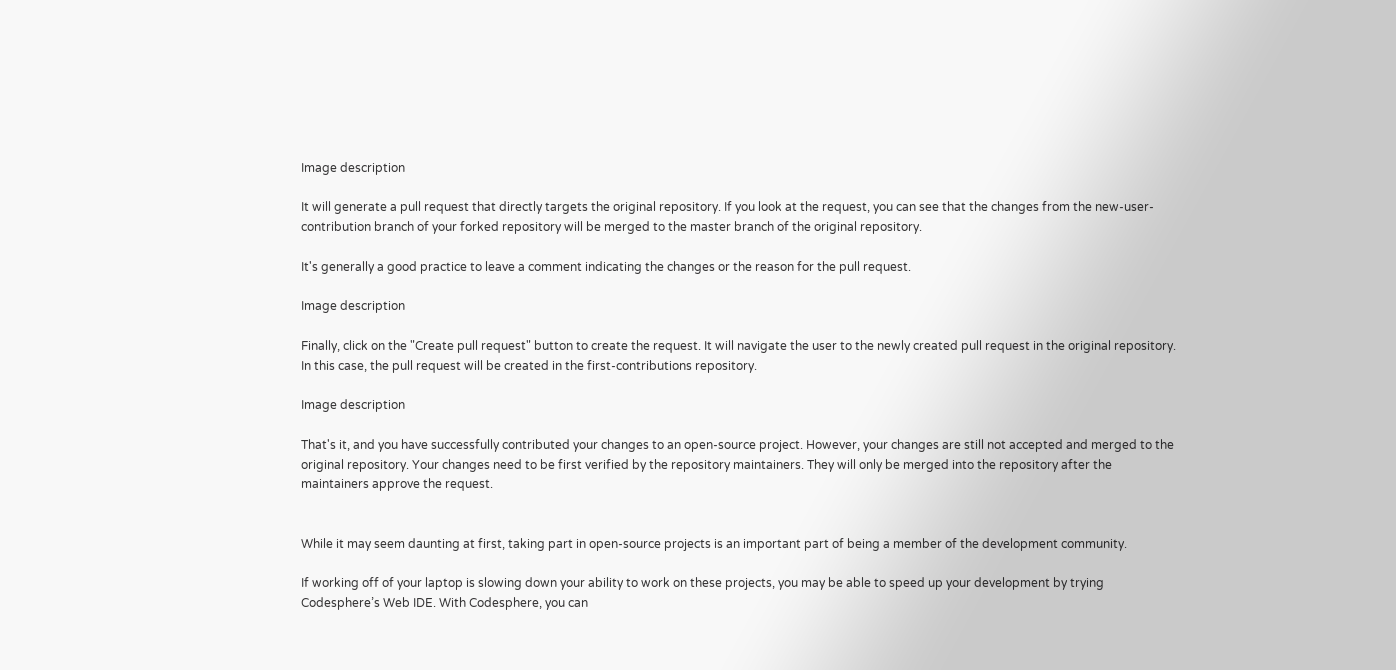Image description

It will generate a pull request that directly targets the original repository. If you look at the request, you can see that the changes from the new-user-contribution branch of your forked repository will be merged to the master branch of the original repository.

It's generally a good practice to leave a comment indicating the changes or the reason for the pull request.

Image description

Finally, click on the "Create pull request" button to create the request. It will navigate the user to the newly created pull request in the original repository. In this case, the pull request will be created in the first-contributions repository.

Image description

That's it, and you have successfully contributed your changes to an open-source project. However, your changes are still not accepted and merged to the original repository. Your changes need to be first verified by the repository maintainers. They will only be merged into the repository after the maintainers approve the request.


While it may seem daunting at first, taking part in open-source projects is an important part of being a member of the development community.

If working off of your laptop is slowing down your ability to work on these projects, you may be able to speed up your development by trying Codesphere’s Web IDE. With Codesphere, you can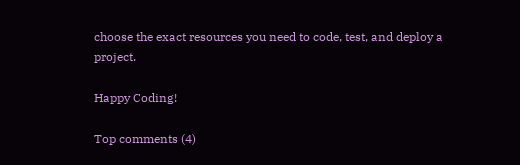choose the exact resources you need to code, test, and deploy a project.

Happy Coding!

Top comments (4)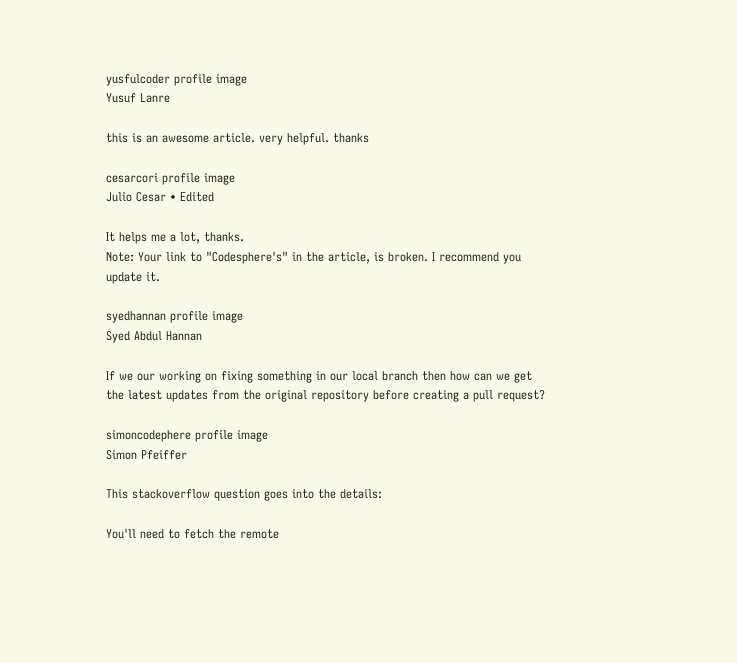yusfulcoder profile image
Yusuf Lanre

this is an awesome article. very helpful. thanks

cesarcori profile image
Julio Cesar • Edited

It helps me a lot, thanks.
Note: Your link to "Codesphere's" in the article, is broken. I recommend you update it.

syedhannan profile image
Syed Abdul Hannan

If we our working on fixing something in our local branch then how can we get the latest updates from the original repository before creating a pull request?

simoncodephere profile image
Simon Pfeiffer

This stackoverflow question goes into the details:

You'll need to fetch the remote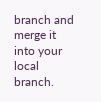branch and merge it into your local branch.